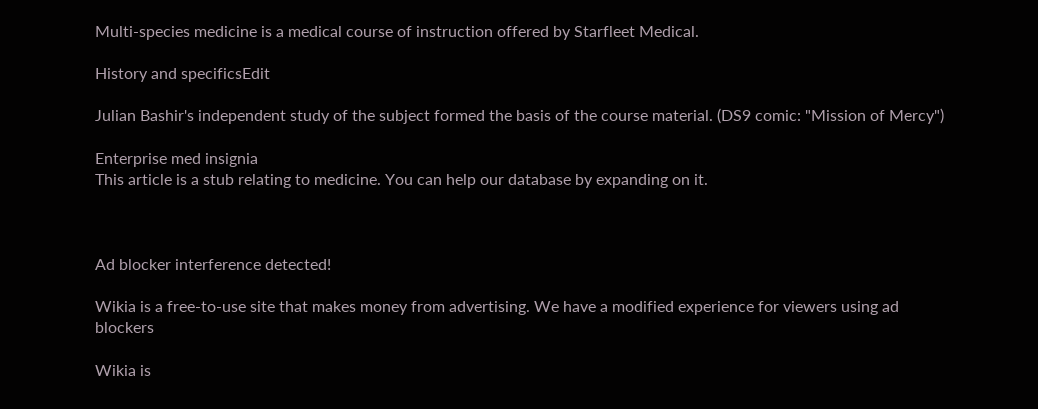Multi-species medicine is a medical course of instruction offered by Starfleet Medical.

History and specificsEdit

Julian Bashir's independent study of the subject formed the basis of the course material. (DS9 comic: "Mission of Mercy")

Enterprise med insignia
This article is a stub relating to medicine. You can help our database by expanding on it.



Ad blocker interference detected!

Wikia is a free-to-use site that makes money from advertising. We have a modified experience for viewers using ad blockers

Wikia is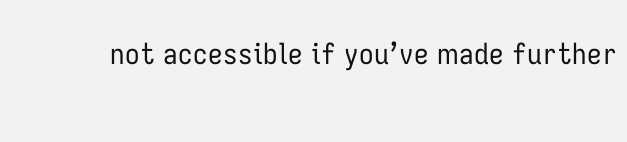not accessible if you’ve made further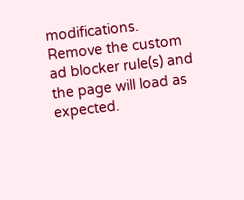modifications. Remove the custom ad blocker rule(s) and the page will load as expected.